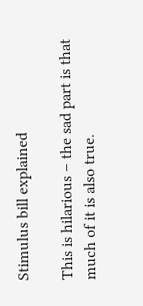Stimulus bill explained

This is hilarious – the sad part is that much of it is also true.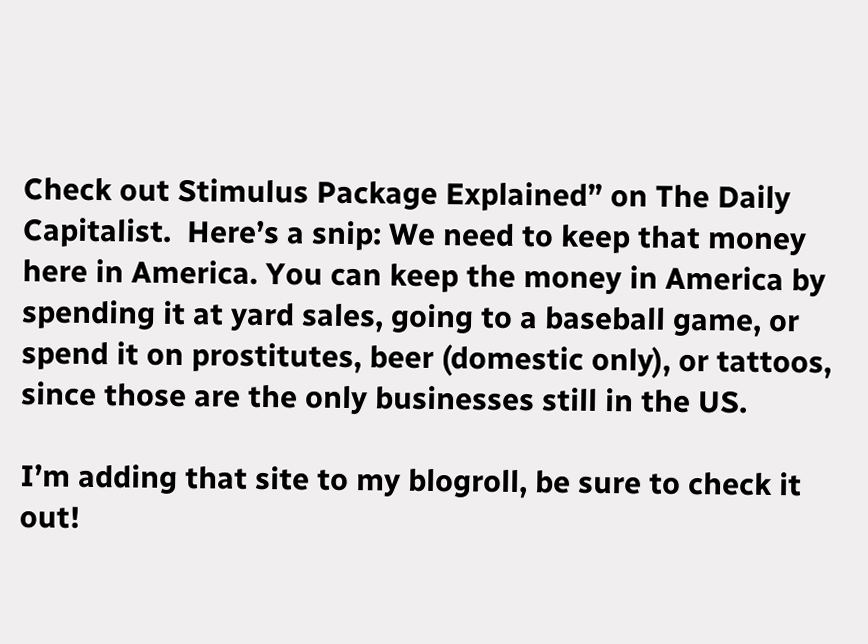Check out Stimulus Package Explained” on The Daily Capitalist.  Here’s a snip: We need to keep that money here in America. You can keep the money in America by spending it at yard sales, going to a baseball game, or spend it on prostitutes, beer (domestic only), or tattoos, since those are the only businesses still in the US.

I’m adding that site to my blogroll, be sure to check it out!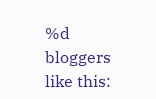%d bloggers like this: